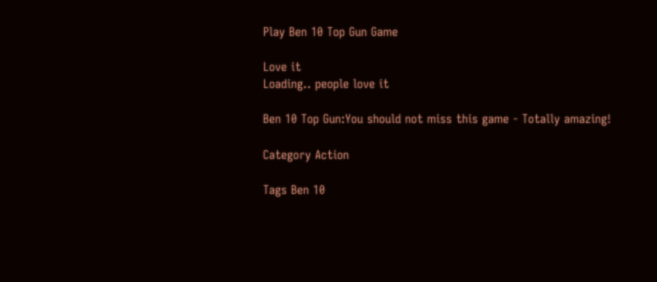Play Ben 10 Top Gun Game

Love it
Loading.. people love it

Ben 10 Top Gun:You should not miss this game - Totally amazing!

Category Action

Tags Ben 10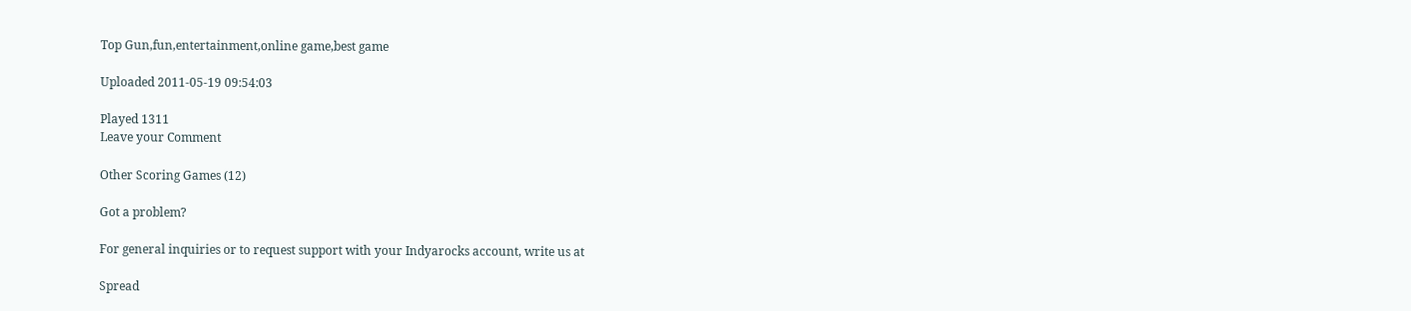Top Gun,fun,entertainment,online game,best game

Uploaded 2011-05-19 09:54:03

Played 1311
Leave your Comment

Other Scoring Games (12)

Got a problem?

For general inquiries or to request support with your Indyarocks account, write us at

Spread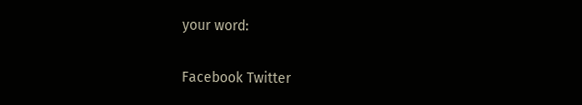your word:

Facebook Twitter